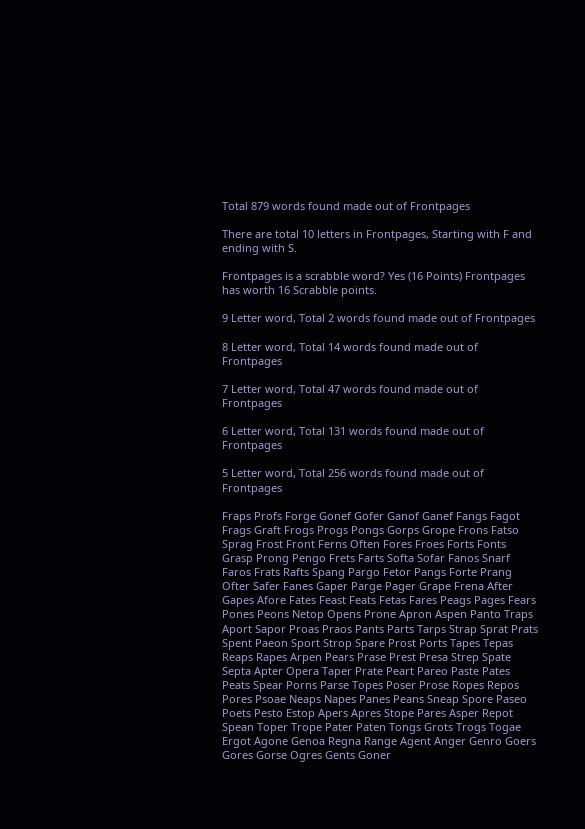Total 879 words found made out of Frontpages

There are total 10 letters in Frontpages, Starting with F and ending with S.

Frontpages is a scrabble word? Yes (16 Points) Frontpages has worth 16 Scrabble points.

9 Letter word, Total 2 words found made out of Frontpages

8 Letter word, Total 14 words found made out of Frontpages

7 Letter word, Total 47 words found made out of Frontpages

6 Letter word, Total 131 words found made out of Frontpages

5 Letter word, Total 256 words found made out of Frontpages

Fraps Profs Forge Gonef Gofer Ganof Ganef Fangs Fagot Frags Graft Frogs Progs Pongs Gorps Grope Frons Fatso Sprag Frost Front Ferns Often Fores Froes Forts Fonts Grasp Prong Pengo Frets Farts Softa Sofar Fanos Snarf Faros Frats Rafts Spang Pargo Fetor Pangs Forte Prang Ofter Safer Fanes Gaper Parge Pager Grape Frena After Gapes Afore Fates Feast Feats Fetas Fares Peags Pages Fears Pones Peons Netop Opens Prone Apron Aspen Panto Traps Aport Sapor Proas Praos Pants Parts Tarps Strap Sprat Prats Spent Paeon Sport Strop Spare Prost Ports Tapes Tepas Reaps Rapes Arpen Pears Prase Prest Presa Strep Spate Septa Apter Opera Taper Prate Peart Pareo Paste Pates Peats Spear Porns Parse Topes Poser Prose Ropes Repos Pores Psoae Neaps Napes Panes Peans Sneap Spore Paseo Poets Pesto Estop Apers Apres Stope Pares Asper Repot Spean Toper Trope Pater Paten Tongs Grots Trogs Togae Ergot Agone Genoa Regna Range Agent Anger Genro Goers Gores Gorse Ogres Gents Goner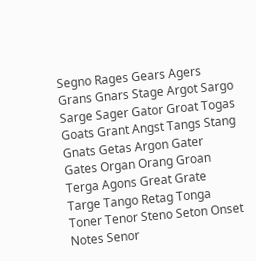Segno Rages Gears Agers Grans Gnars Stage Argot Sargo Sarge Sager Gator Groat Togas Goats Grant Angst Tangs Stang Gnats Getas Argon Gater Gates Organ Orang Groan Terga Agons Great Grate Targe Tango Retag Tonga Toner Tenor Steno Seton Onset Notes Senor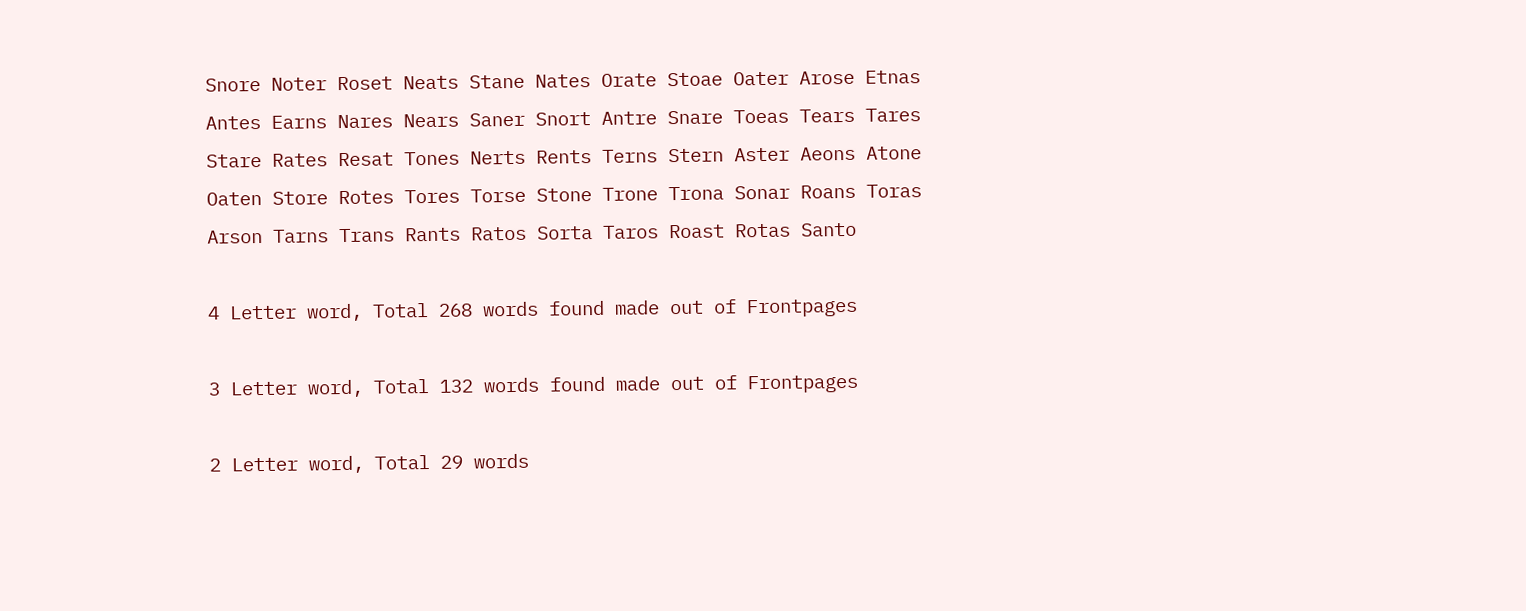Snore Noter Roset Neats Stane Nates Orate Stoae Oater Arose Etnas Antes Earns Nares Nears Saner Snort Antre Snare Toeas Tears Tares Stare Rates Resat Tones Nerts Rents Terns Stern Aster Aeons Atone Oaten Store Rotes Tores Torse Stone Trone Trona Sonar Roans Toras Arson Tarns Trans Rants Ratos Sorta Taros Roast Rotas Santo

4 Letter word, Total 268 words found made out of Frontpages

3 Letter word, Total 132 words found made out of Frontpages

2 Letter word, Total 29 words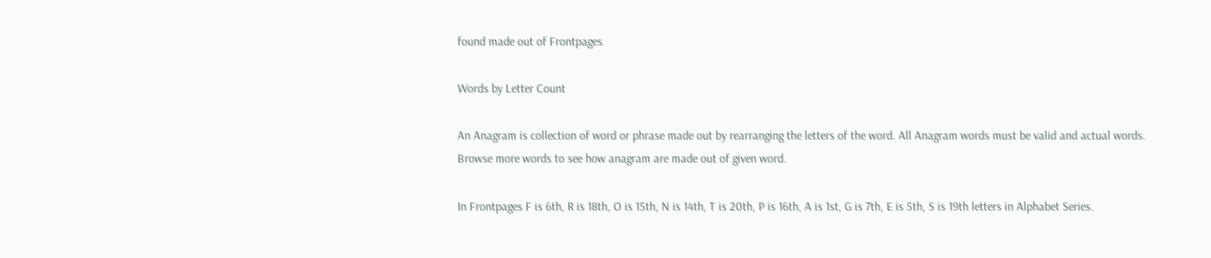found made out of Frontpages

Words by Letter Count

An Anagram is collection of word or phrase made out by rearranging the letters of the word. All Anagram words must be valid and actual words.
Browse more words to see how anagram are made out of given word.

In Frontpages F is 6th, R is 18th, O is 15th, N is 14th, T is 20th, P is 16th, A is 1st, G is 7th, E is 5th, S is 19th letters in Alphabet Series.